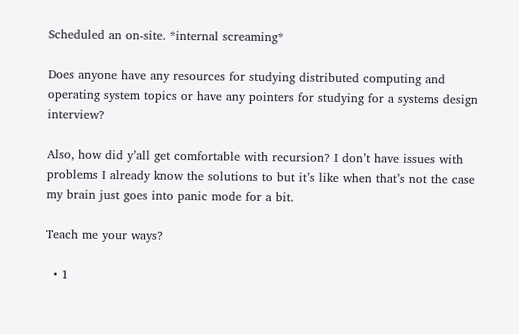Scheduled an on-site. *internal screaming*

Does anyone have any resources for studying distributed computing and operating system topics or have any pointers for studying for a systems design interview?

Also, how did y’all get comfortable with recursion? I don’t have issues with problems I already know the solutions to but it’s like when that’s not the case my brain just goes into panic mode for a bit.

Teach me your ways?

  • 1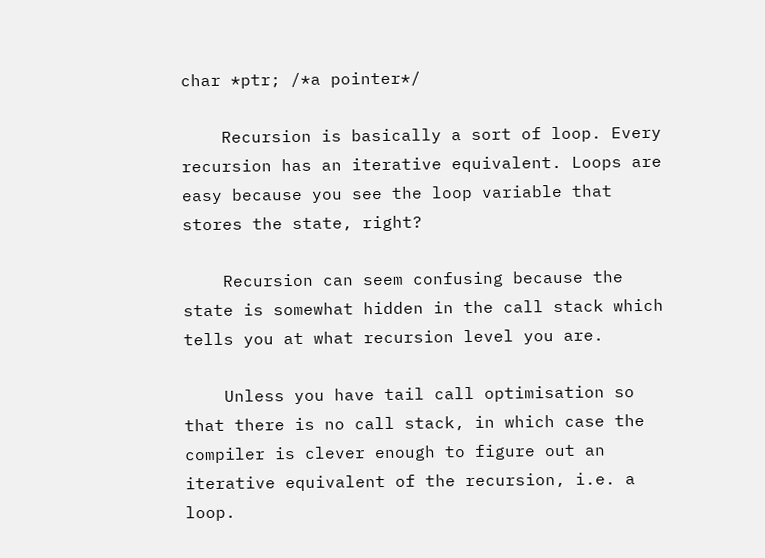char *ptr; /*a pointer*/

    Recursion is basically a sort of loop. Every recursion has an iterative equivalent. Loops are easy because you see the loop variable that stores the state, right?

    Recursion can seem confusing because the state is somewhat hidden in the call stack which tells you at what recursion level you are.

    Unless you have tail call optimisation so that there is no call stack, in which case the compiler is clever enough to figure out an iterative equivalent of the recursion, i.e. a loop.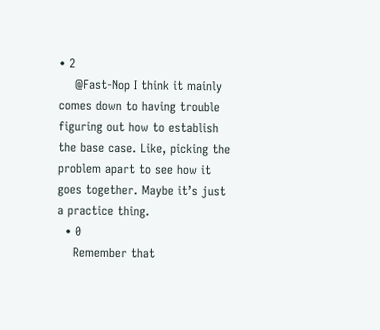• 2
    @Fast-Nop I think it mainly comes down to having trouble figuring out how to establish the base case. Like, picking the problem apart to see how it goes together. Maybe it’s just a practice thing.
  • 0
    Remember that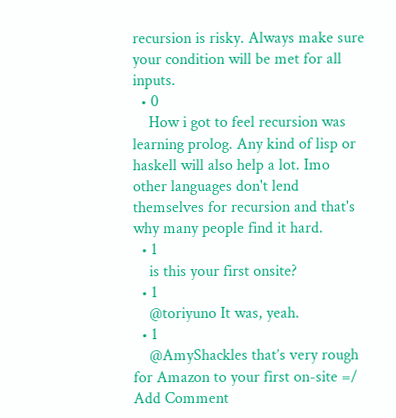recursion is risky. Always make sure your condition will be met for all inputs.
  • 0
    How i got to feel recursion was learning prolog. Any kind of lisp or haskell will also help a lot. Imo other languages don't lend themselves for recursion and that's why many people find it hard.
  • 1
    is this your first onsite?
  • 1
    @toriyuno It was, yeah.
  • 1
    @AmyShackles that’s very rough for Amazon to your first on-site =/
Add Comment